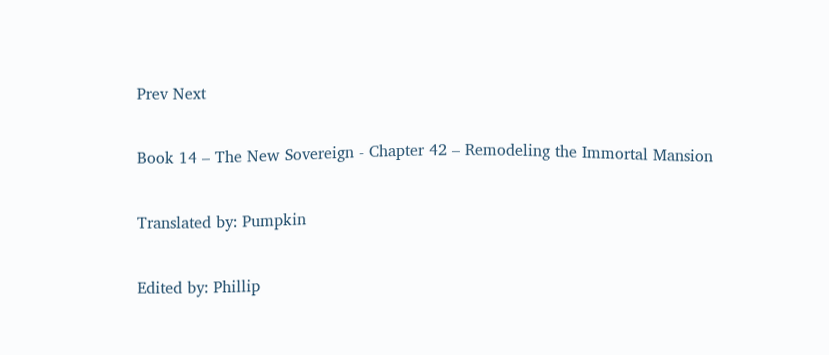Prev Next

Book 14 – The New Sovereign - Chapter 42 – Remodeling the Immortal Mansion

Translated by: Pumpkin

Edited by: Phillip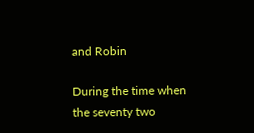and Robin

During the time when the seventy two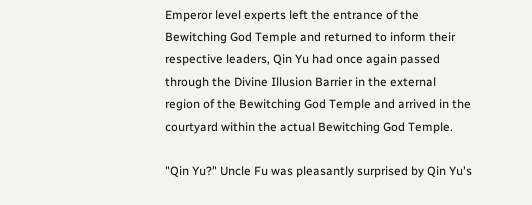Emperor level experts left the entrance of the Bewitching God Temple and returned to inform their respective leaders, Qin Yu had once again passed through the Divine Illusion Barrier in the external region of the Bewitching God Temple and arrived in the courtyard within the actual Bewitching God Temple.

"Qin Yu?" Uncle Fu was pleasantly surprised by Qin Yu's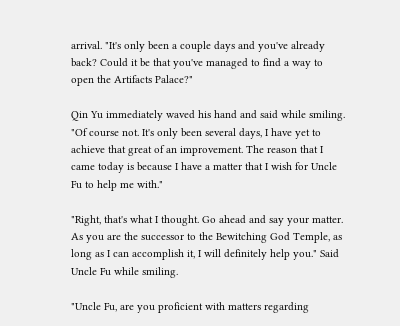arrival. "It's only been a couple days and you've already back? Could it be that you've managed to find a way to open the Artifacts Palace?"

Qin Yu immediately waved his hand and said while smiling. "Of course not. It's only been several days, I have yet to achieve that great of an improvement. The reason that I came today is because I have a matter that I wish for Uncle Fu to help me with."

"Right, that's what I thought. Go ahead and say your matter. As you are the successor to the Bewitching God Temple, as long as I can accomplish it, I will definitely help you." Said Uncle Fu while smiling.

"Uncle Fu, are you proficient with matters regarding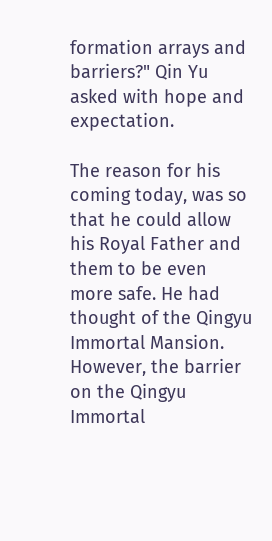formation arrays and barriers?" Qin Yu asked with hope and expectation.

The reason for his coming today, was so that he could allow his Royal Father and them to be even more safe. He had thought of the Qingyu Immortal Mansion. However, the barrier on the Qingyu Immortal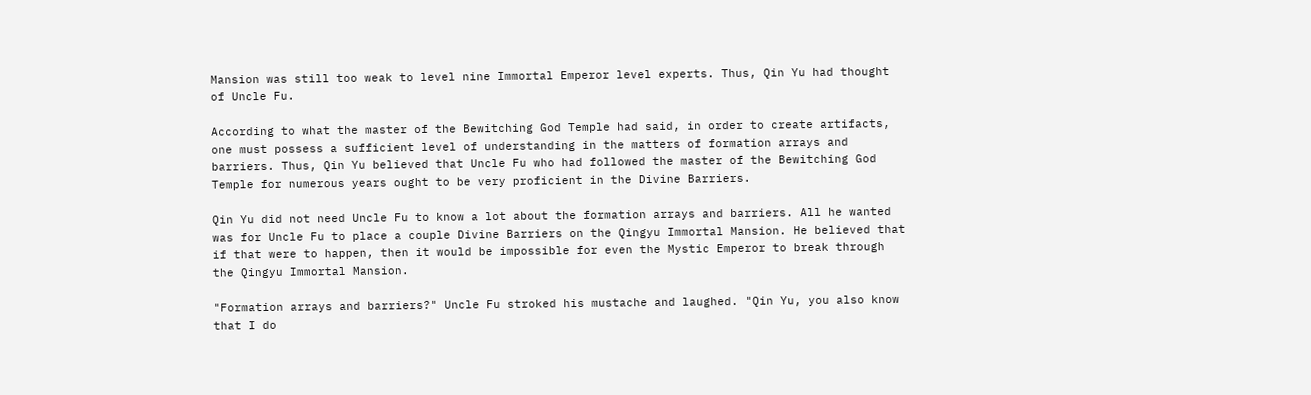Mansion was still too weak to level nine Immortal Emperor level experts. Thus, Qin Yu had thought of Uncle Fu.

According to what the master of the Bewitching God Temple had said, in order to create artifacts, one must possess a sufficient level of understanding in the matters of formation arrays and barriers. Thus, Qin Yu believed that Uncle Fu who had followed the master of the Bewitching God Temple for numerous years ought to be very proficient in the Divine Barriers.

Qin Yu did not need Uncle Fu to know a lot about the formation arrays and barriers. All he wanted was for Uncle Fu to place a couple Divine Barriers on the Qingyu Immortal Mansion. He believed that if that were to happen, then it would be impossible for even the Mystic Emperor to break through the Qingyu Immortal Mansion.

"Formation arrays and barriers?" Uncle Fu stroked his mustache and laughed. "Qin Yu, you also know that I do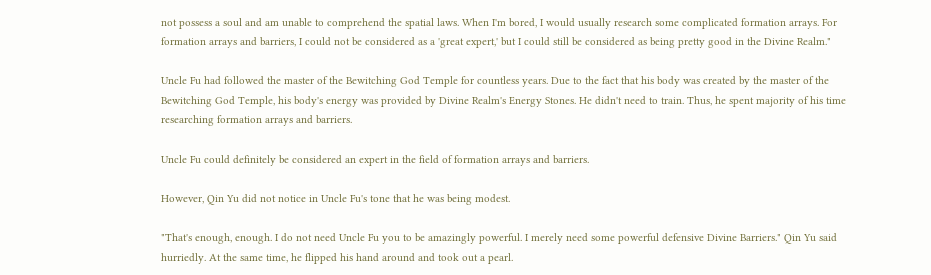not possess a soul and am unable to comprehend the spatial laws. When I'm bored, I would usually research some complicated formation arrays. For formation arrays and barriers, I could not be considered as a 'great expert,' but I could still be considered as being pretty good in the Divine Realm."

Uncle Fu had followed the master of the Bewitching God Temple for countless years. Due to the fact that his body was created by the master of the Bewitching God Temple, his body's energy was provided by Divine Realm's Energy Stones. He didn't need to train. Thus, he spent majority of his time researching formation arrays and barriers.

Uncle Fu could definitely be considered an expert in the field of formation arrays and barriers.

However, Qin Yu did not notice in Uncle Fu's tone that he was being modest.

"That's enough, enough. I do not need Uncle Fu you to be amazingly powerful. I merely need some powerful defensive Divine Barriers." Qin Yu said hurriedly. At the same time, he flipped his hand around and took out a pearl.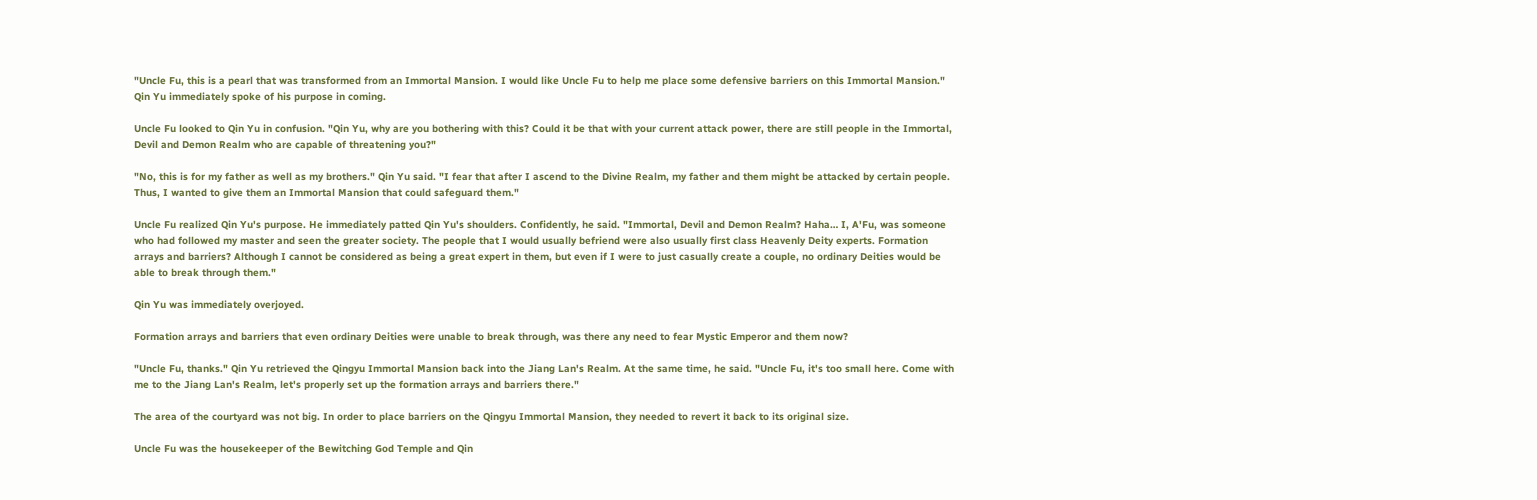"Uncle Fu, this is a pearl that was transformed from an Immortal Mansion. I would like Uncle Fu to help me place some defensive barriers on this Immortal Mansion." Qin Yu immediately spoke of his purpose in coming.

Uncle Fu looked to Qin Yu in confusion. "Qin Yu, why are you bothering with this? Could it be that with your current attack power, there are still people in the Immortal, Devil and Demon Realm who are capable of threatening you?"

"No, this is for my father as well as my brothers." Qin Yu said. "I fear that after I ascend to the Divine Realm, my father and them might be attacked by certain people. Thus, I wanted to give them an Immortal Mansion that could safeguard them."

Uncle Fu realized Qin Yu's purpose. He immediately patted Qin Yu's shoulders. Confidently, he said. "Immortal, Devil and Demon Realm? Haha… I, A'Fu, was someone who had followed my master and seen the greater society. The people that I would usually befriend were also usually first class Heavenly Deity experts. Formation arrays and barriers? Although I cannot be considered as being a great expert in them, but even if I were to just casually create a couple, no ordinary Deities would be able to break through them."

Qin Yu was immediately overjoyed.

Formation arrays and barriers that even ordinary Deities were unable to break through, was there any need to fear Mystic Emperor and them now?

"Uncle Fu, thanks." Qin Yu retrieved the Qingyu Immortal Mansion back into the Jiang Lan's Realm. At the same time, he said. "Uncle Fu, it's too small here. Come with me to the Jiang Lan's Realm, let's properly set up the formation arrays and barriers there."

The area of the courtyard was not big. In order to place barriers on the Qingyu Immortal Mansion, they needed to revert it back to its original size.

Uncle Fu was the housekeeper of the Bewitching God Temple and Qin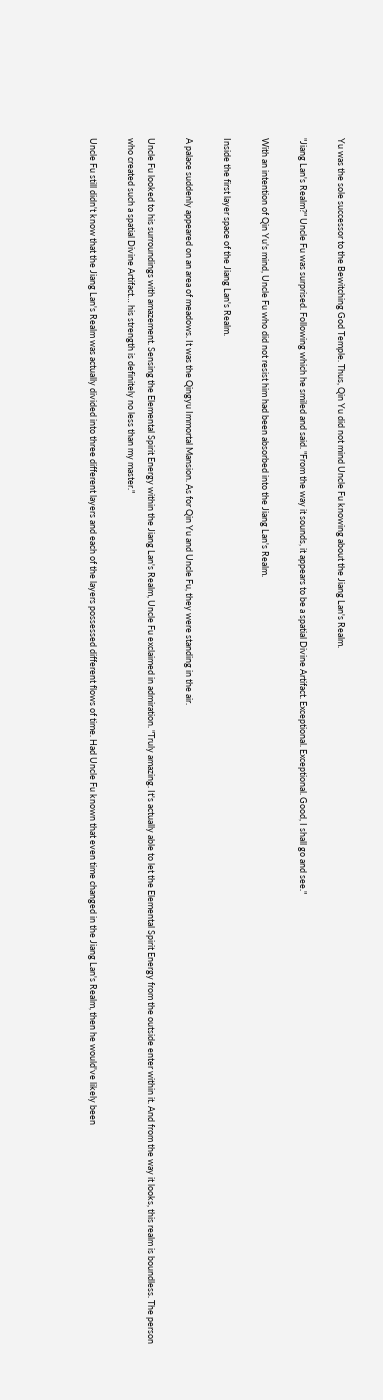Yu was the sole successor to the Bewitching God Temple. Thus, Qin Yu did not mind Uncle Fu knowing about the Jiang Lan's Realm.

"Jiang Lan's Realm?" Uncle Fu was surprised. Following which he smiled and said. "From the way it sounds, it appears to be a spatial Divine Artifact. Exceptional. Exceptional. Good, I shall go and see."

With an intention of Qin Yu's mind, Uncle Fu who did not resist him had been absorbed into the Jiang Lan's Realm.

Inside the first layer space of the Jiang Lan's Realm.

A palace suddenly appeared on an area of meadows. It was the Qingyu Immortal Mansion. As for Qin Yu and Uncle Fu, they were standing in the air.

Uncle Fu looked to his surroundings with amazement. Sensing the Elemental Spirit Energy within the Jiang Lan's Realm, Uncle Fu exclaimed in admiration. "Truly amazing. It's actually able to let the Elemental Spirit Energy from the outside enter within it. And from the way it looks, this realm is boundless. The person who created such a spatial Divine Artifact… his strength is definitely no less than my master."

Uncle Fu still didn't know that the Jiang Lan's Realm was actually divided into three different layers and each of the layers possessed different flows of time. Had Uncle Fu known that even time changed in the Jiang Lan's Realm, then he would've likely been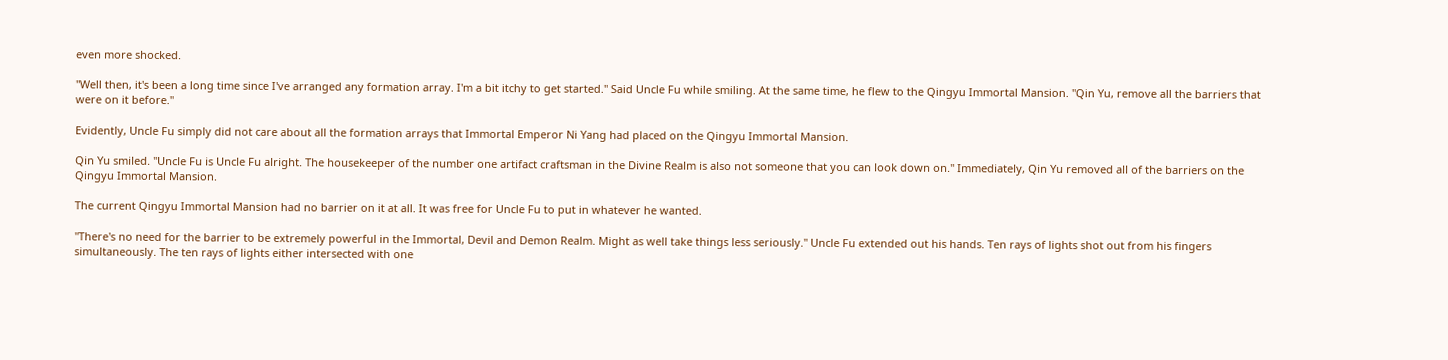even more shocked.

"Well then, it's been a long time since I've arranged any formation array. I'm a bit itchy to get started." Said Uncle Fu while smiling. At the same time, he flew to the Qingyu Immortal Mansion. "Qin Yu, remove all the barriers that were on it before."

Evidently, Uncle Fu simply did not care about all the formation arrays that Immortal Emperor Ni Yang had placed on the Qingyu Immortal Mansion.

Qin Yu smiled. "Uncle Fu is Uncle Fu alright. The housekeeper of the number one artifact craftsman in the Divine Realm is also not someone that you can look down on." Immediately, Qin Yu removed all of the barriers on the Qingyu Immortal Mansion.

The current Qingyu Immortal Mansion had no barrier on it at all. It was free for Uncle Fu to put in whatever he wanted.

"There's no need for the barrier to be extremely powerful in the Immortal, Devil and Demon Realm. Might as well take things less seriously." Uncle Fu extended out his hands. Ten rays of lights shot out from his fingers simultaneously. The ten rays of lights either intersected with one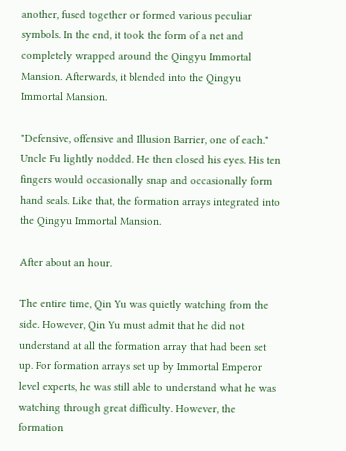another, fused together or formed various peculiar symbols. In the end, it took the form of a net and completely wrapped around the Qingyu Immortal Mansion. Afterwards, it blended into the Qingyu Immortal Mansion.

"Defensive, offensive and Illusion Barrier, one of each." Uncle Fu lightly nodded. He then closed his eyes. His ten fingers would occasionally snap and occasionally form hand seals. Like that, the formation arrays integrated into the Qingyu Immortal Mansion.

After about an hour.

The entire time, Qin Yu was quietly watching from the side. However, Qin Yu must admit that he did not understand at all the formation array that had been set up. For formation arrays set up by Immortal Emperor level experts, he was still able to understand what he was watching through great difficulty. However, the formation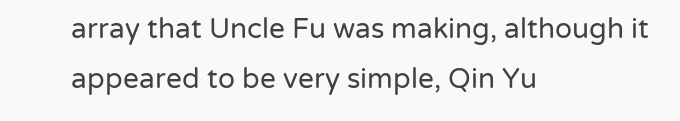array that Uncle Fu was making, although it appeared to be very simple, Qin Yu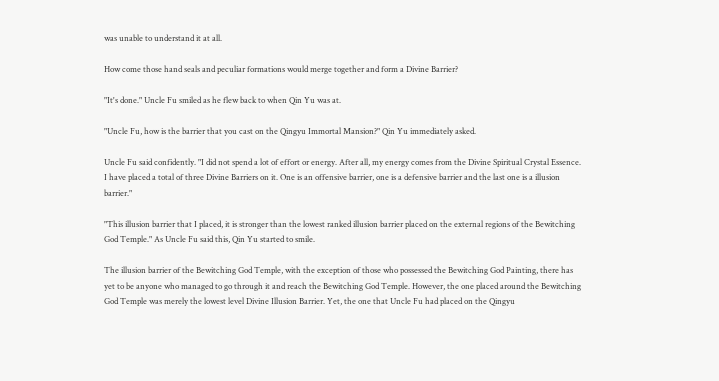was unable to understand it at all.

How come those hand seals and peculiar formations would merge together and form a Divine Barrier?

"It's done." Uncle Fu smiled as he flew back to when Qin Yu was at.

"Uncle Fu, how is the barrier that you cast on the Qingyu Immortal Mansion?" Qin Yu immediately asked.

Uncle Fu said confidently. "I did not spend a lot of effort or energy. After all, my energy comes from the Divine Spiritual Crystal Essence. I have placed a total of three Divine Barriers on it. One is an offensive barrier, one is a defensive barrier and the last one is a illusion barrier."

"This illusion barrier that I placed, it is stronger than the lowest ranked illusion barrier placed on the external regions of the Bewitching God Temple." As Uncle Fu said this, Qin Yu started to smile.

The illusion barrier of the Bewitching God Temple, with the exception of those who possessed the Bewitching God Painting, there has yet to be anyone who managed to go through it and reach the Bewitching God Temple. However, the one placed around the Bewitching God Temple was merely the lowest level Divine Illusion Barrier. Yet, the one that Uncle Fu had placed on the Qingyu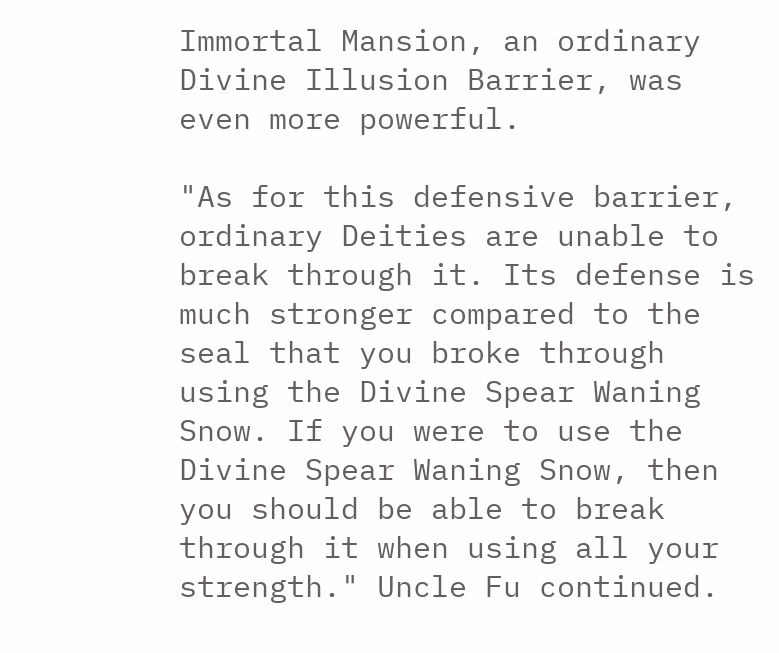Immortal Mansion, an ordinary Divine Illusion Barrier, was even more powerful.

"As for this defensive barrier, ordinary Deities are unable to break through it. Its defense is much stronger compared to the seal that you broke through using the Divine Spear Waning Snow. If you were to use the Divine Spear Waning Snow, then you should be able to break through it when using all your strength." Uncle Fu continued.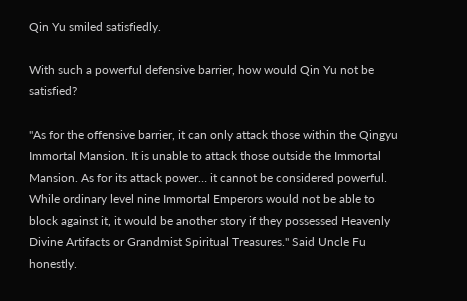Qin Yu smiled satisfiedly.

With such a powerful defensive barrier, how would Qin Yu not be satisfied?

"As for the offensive barrier, it can only attack those within the Qingyu Immortal Mansion. It is unable to attack those outside the Immortal Mansion. As for its attack power… it cannot be considered powerful. While ordinary level nine Immortal Emperors would not be able to block against it, it would be another story if they possessed Heavenly Divine Artifacts or Grandmist Spiritual Treasures." Said Uncle Fu honestly.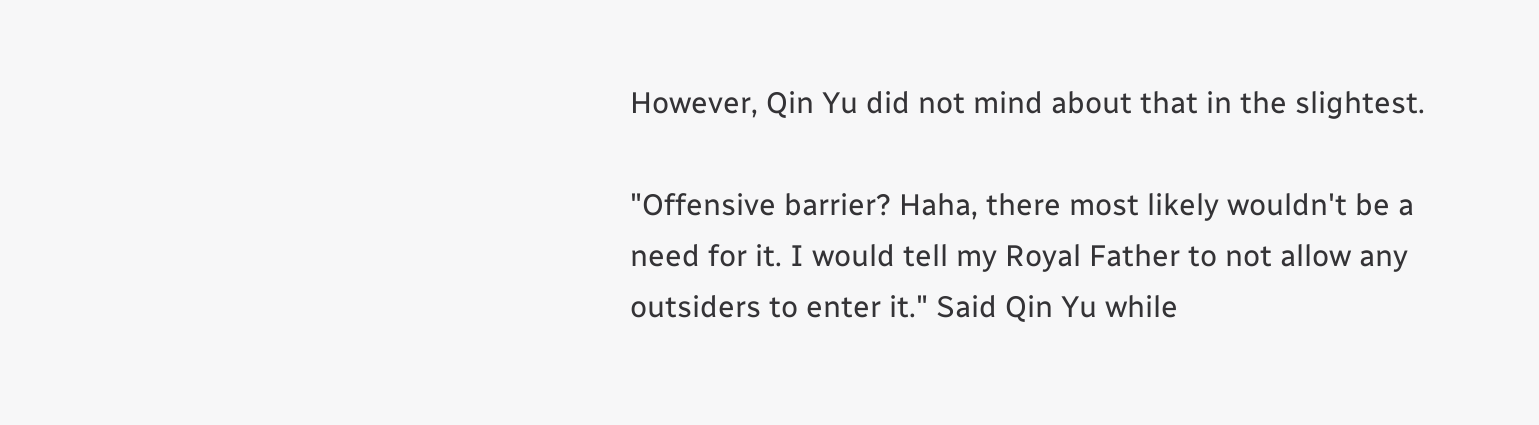However, Qin Yu did not mind about that in the slightest.

"Offensive barrier? Haha, there most likely wouldn't be a need for it. I would tell my Royal Father to not allow any outsiders to enter it." Said Qin Yu while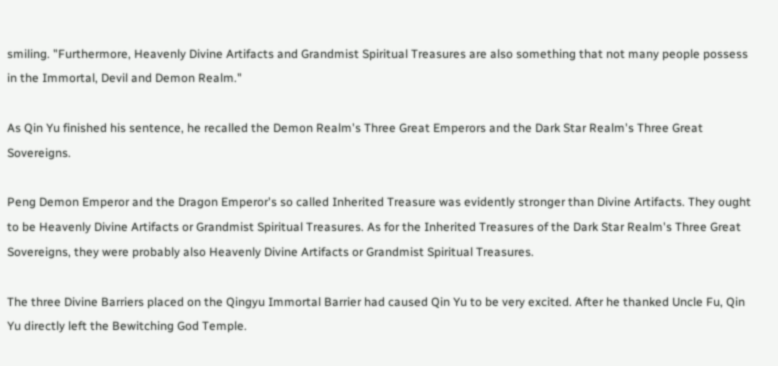smiling. "Furthermore, Heavenly Divine Artifacts and Grandmist Spiritual Treasures are also something that not many people possess in the Immortal, Devil and Demon Realm."

As Qin Yu finished his sentence, he recalled the Demon Realm's Three Great Emperors and the Dark Star Realm's Three Great Sovereigns.

Peng Demon Emperor and the Dragon Emperor's so called Inherited Treasure was evidently stronger than Divine Artifacts. They ought to be Heavenly Divine Artifacts or Grandmist Spiritual Treasures. As for the Inherited Treasures of the Dark Star Realm's Three Great Sovereigns, they were probably also Heavenly Divine Artifacts or Grandmist Spiritual Treasures.

The three Divine Barriers placed on the Qingyu Immortal Barrier had caused Qin Yu to be very excited. After he thanked Uncle Fu, Qin Yu directly left the Bewitching God Temple.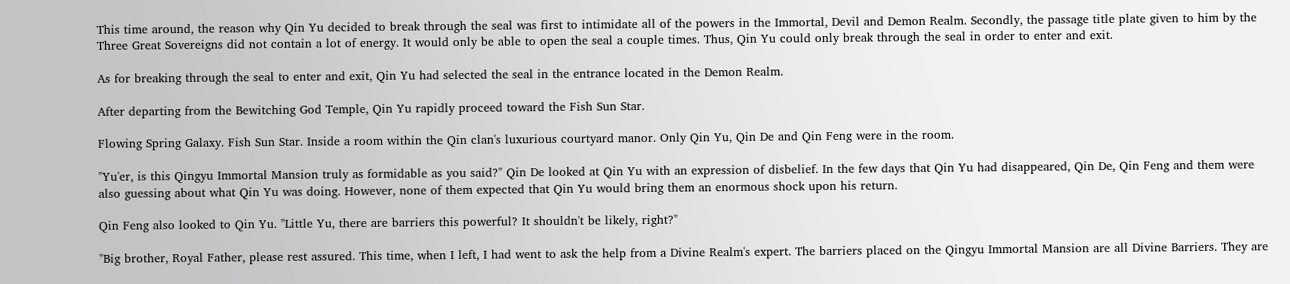This time around, the reason why Qin Yu decided to break through the seal was first to intimidate all of the powers in the Immortal, Devil and Demon Realm. Secondly, the passage title plate given to him by the Three Great Sovereigns did not contain a lot of energy. It would only be able to open the seal a couple times. Thus, Qin Yu could only break through the seal in order to enter and exit.

As for breaking through the seal to enter and exit, Qin Yu had selected the seal in the entrance located in the Demon Realm.

After departing from the Bewitching God Temple, Qin Yu rapidly proceed toward the Fish Sun Star.

Flowing Spring Galaxy. Fish Sun Star. Inside a room within the Qin clan's luxurious courtyard manor. Only Qin Yu, Qin De and Qin Feng were in the room.

"Yu'er, is this Qingyu Immortal Mansion truly as formidable as you said?" Qin De looked at Qin Yu with an expression of disbelief. In the few days that Qin Yu had disappeared, Qin De, Qin Feng and them were also guessing about what Qin Yu was doing. However, none of them expected that Qin Yu would bring them an enormous shock upon his return.

Qin Feng also looked to Qin Yu. "Little Yu, there are barriers this powerful? It shouldn't be likely, right?"

"Big brother, Royal Father, please rest assured. This time, when I left, I had went to ask the help from a Divine Realm's expert. The barriers placed on the Qingyu Immortal Mansion are all Divine Barriers. They are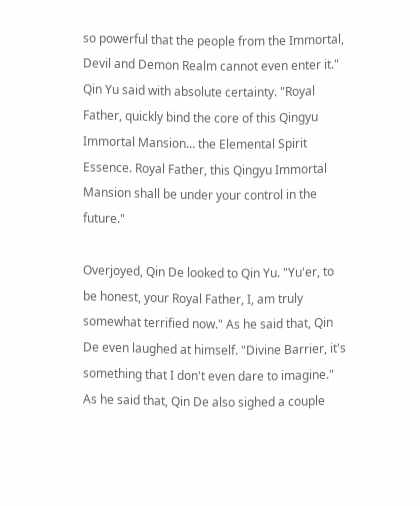so powerful that the people from the Immortal, Devil and Demon Realm cannot even enter it." Qin Yu said with absolute certainty. "Royal Father, quickly bind the core of this Qingyu Immortal Mansion… the Elemental Spirit Essence. Royal Father, this Qingyu Immortal Mansion shall be under your control in the future."

Overjoyed, Qin De looked to Qin Yu. "Yu'er, to be honest, your Royal Father, I, am truly somewhat terrified now." As he said that, Qin De even laughed at himself. "Divine Barrier, it's something that I don't even dare to imagine." As he said that, Qin De also sighed a couple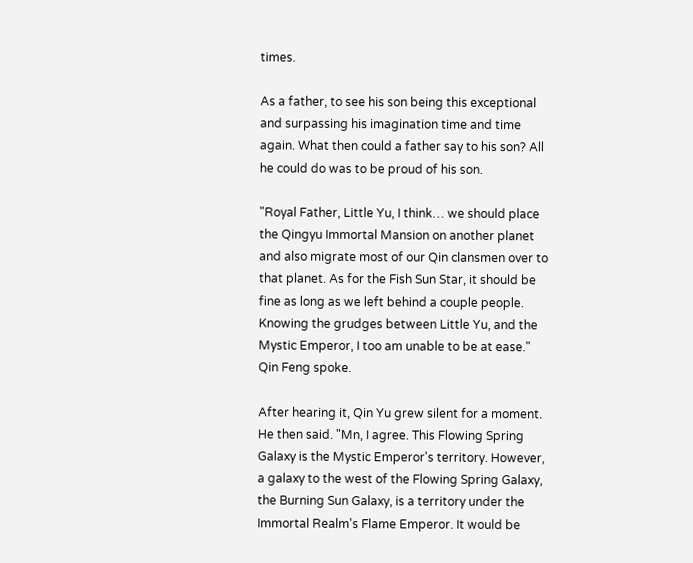times.

As a father, to see his son being this exceptional and surpassing his imagination time and time again. What then could a father say to his son? All he could do was to be proud of his son.

"Royal Father, Little Yu, I think… we should place the Qingyu Immortal Mansion on another planet and also migrate most of our Qin clansmen over to that planet. As for the Fish Sun Star, it should be fine as long as we left behind a couple people. Knowing the grudges between Little Yu, and the Mystic Emperor, I too am unable to be at ease." Qin Feng spoke.

After hearing it, Qin Yu grew silent for a moment. He then said. "Mn, I agree. This Flowing Spring Galaxy is the Mystic Emperor's territory. However, a galaxy to the west of the Flowing Spring Galaxy, the Burning Sun Galaxy, is a territory under the Immortal Realm's Flame Emperor. It would be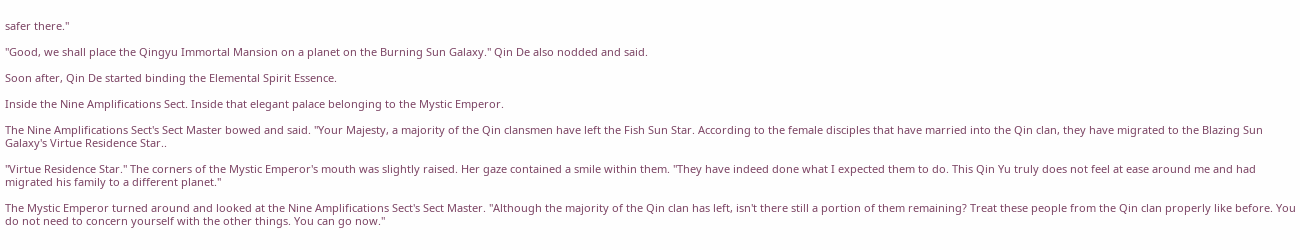safer there."

"Good, we shall place the Qingyu Immortal Mansion on a planet on the Burning Sun Galaxy." Qin De also nodded and said.

Soon after, Qin De started binding the Elemental Spirit Essence.

Inside the Nine Amplifications Sect. Inside that elegant palace belonging to the Mystic Emperor.

The Nine Amplifications Sect's Sect Master bowed and said. "Your Majesty, a majority of the Qin clansmen have left the Fish Sun Star. According to the female disciples that have married into the Qin clan, they have migrated to the Blazing Sun Galaxy's Virtue Residence Star..

"Virtue Residence Star." The corners of the Mystic Emperor's mouth was slightly raised. Her gaze contained a smile within them. "They have indeed done what I expected them to do. This Qin Yu truly does not feel at ease around me and had migrated his family to a different planet."

The Mystic Emperor turned around and looked at the Nine Amplifications Sect's Sect Master. "Although the majority of the Qin clan has left, isn't there still a portion of them remaining? Treat these people from the Qin clan properly like before. You do not need to concern yourself with the other things. You can go now."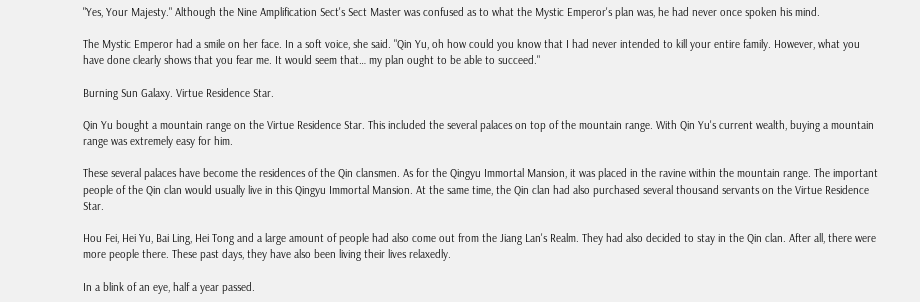"Yes, Your Majesty." Although the Nine Amplification Sect's Sect Master was confused as to what the Mystic Emperor's plan was, he had never once spoken his mind.

The Mystic Emperor had a smile on her face. In a soft voice, she said. "Qin Yu, oh how could you know that I had never intended to kill your entire family. However, what you have done clearly shows that you fear me. It would seem that… my plan ought to be able to succeed."

Burning Sun Galaxy. Virtue Residence Star.

Qin Yu bought a mountain range on the Virtue Residence Star. This included the several palaces on top of the mountain range. With Qin Yu's current wealth, buying a mountain range was extremely easy for him.

These several palaces have become the residences of the Qin clansmen. As for the Qingyu Immortal Mansion, it was placed in the ravine within the mountain range. The important people of the Qin clan would usually live in this Qingyu Immortal Mansion. At the same time, the Qin clan had also purchased several thousand servants on the Virtue Residence Star.

Hou Fei, Hei Yu, Bai Ling, Hei Tong and a large amount of people had also come out from the Jiang Lan's Realm. They had also decided to stay in the Qin clan. After all, there were more people there. These past days, they have also been living their lives relaxedly.

In a blink of an eye, half a year passed.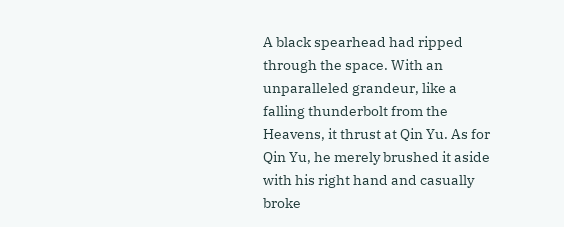A black spearhead had ripped through the space. With an unparalleled grandeur, like a falling thunderbolt from the Heavens, it thrust at Qin Yu. As for Qin Yu, he merely brushed it aside with his right hand and casually broke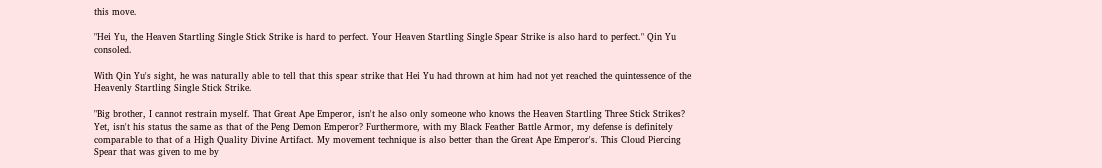this move.

"Hei Yu, the Heaven Startling Single Stick Strike is hard to perfect. Your Heaven Startling Single Spear Strike is also hard to perfect." Qin Yu consoled.

With Qin Yu's sight, he was naturally able to tell that this spear strike that Hei Yu had thrown at him had not yet reached the quintessence of the Heavenly Startling Single Stick Strike.

"Big brother, I cannot restrain myself. That Great Ape Emperor, isn't he also only someone who knows the Heaven Startling Three Stick Strikes? Yet, isn't his status the same as that of the Peng Demon Emperor? Furthermore, with my Black Feather Battle Armor, my defense is definitely comparable to that of a High Quality Divine Artifact. My movement technique is also better than the Great Ape Emperor's. This Cloud Piercing Spear that was given to me by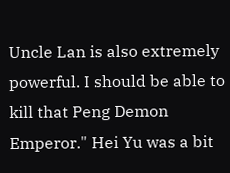Uncle Lan is also extremely powerful. I should be able to kill that Peng Demon Emperor." Hei Yu was a bit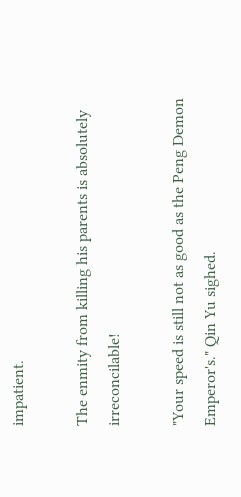impatient.

The enmity from killing his parents is absolutely irreconcilable!

"Your speed is still not as good as the Peng Demon Emperor's." Qin Yu sighed.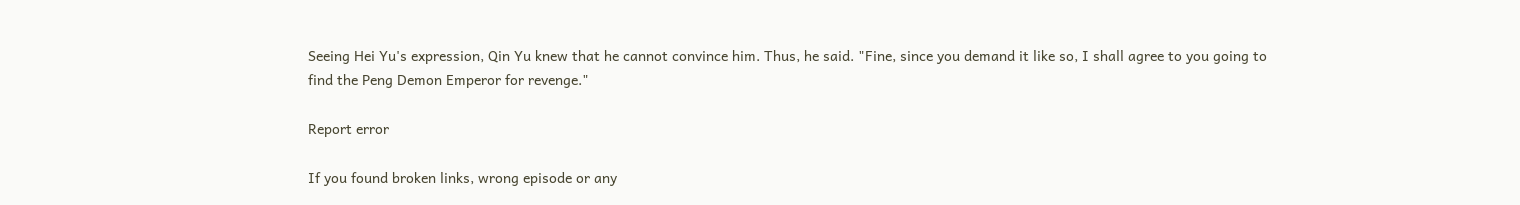Seeing Hei Yu's expression, Qin Yu knew that he cannot convince him. Thus, he said. "Fine, since you demand it like so, I shall agree to you going to find the Peng Demon Emperor for revenge."

Report error

If you found broken links, wrong episode or any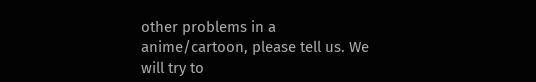other problems in a anime/cartoon, please tell us. We will try to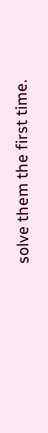solve them the first time.